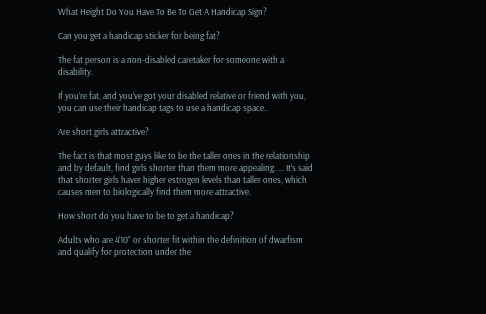What Height Do You Have To Be To Get A Handicap Sign?

Can you get a handicap sticker for being fat?

The fat person is a non-disabled caretaker for someone with a disability.

If you’re fat, and you’ve got your disabled relative or friend with you, you can use their handicap tags to use a handicap space..

Are short girls attractive?

The fact is that most guys like to be the taller ones in the relationship and by default, find girls shorter than them more appealing. … It’s said that shorter girls haver higher estrogen levels than taller ones, which causes men to biologically find them more attractive.

How short do you have to be to get a handicap?

Adults who are 4’10” or shorter fit within the definition of dwarfism and qualify for protection under the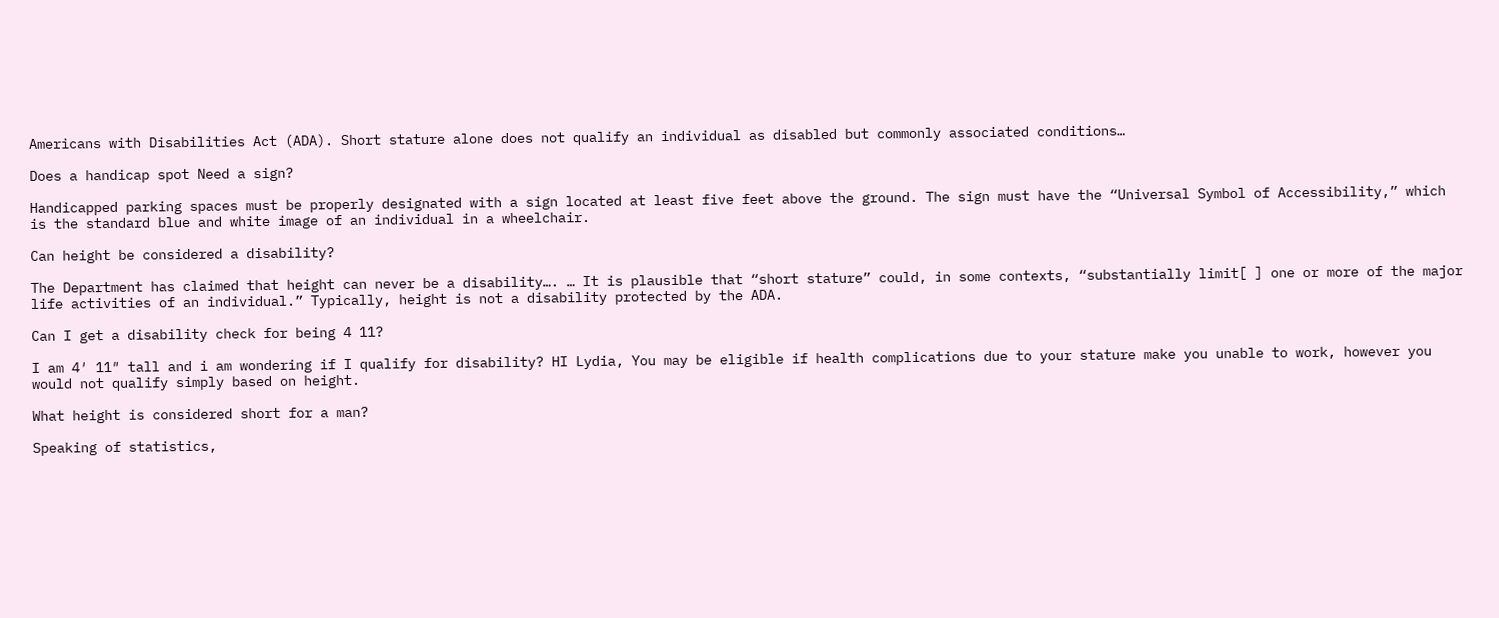Americans with Disabilities Act (ADA). Short stature alone does not qualify an individual as disabled but commonly associated conditions…

Does a handicap spot Need a sign?

Handicapped parking spaces must be properly designated with a sign located at least five feet above the ground. The sign must have the “Universal Symbol of Accessibility,” which is the standard blue and white image of an individual in a wheelchair.

Can height be considered a disability?

The Department has claimed that height can never be a disability…. … It is plausible that “short stature” could, in some contexts, “substantially limit[ ] one or more of the major life activities of an individual.” Typically, height is not a disability protected by the ADA.

Can I get a disability check for being 4 11?

I am 4′ 11″ tall and i am wondering if I qualify for disability? HI Lydia, You may be eligible if health complications due to your stature make you unable to work, however you would not qualify simply based on height.

What height is considered short for a man?

Speaking of statistics,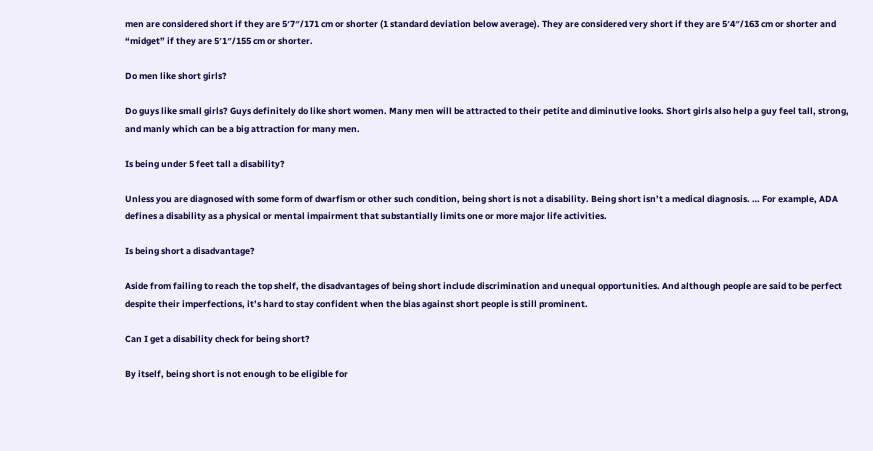men are considered short if they are 5′7″/171 cm or shorter (1 standard deviation below average). They are considered very short if they are 5′4″/163 cm or shorter and “midget” if they are 5′1″/155 cm or shorter.

Do men like short girls?

Do guys like small girls? Guys definitely do like short women. Many men will be attracted to their petite and diminutive looks. Short girls also help a guy feel tall, strong, and manly which can be a big attraction for many men.

Is being under 5 feet tall a disability?

Unless you are diagnosed with some form of dwarfism or other such condition, being short is not a disability. Being short isn’t a medical diagnosis. … For example, ADA defines a disability as a physical or mental impairment that substantially limits one or more major life activities.

Is being short a disadvantage?

Aside from failing to reach the top shelf, the disadvantages of being short include discrimination and unequal opportunities. And although people are said to be perfect despite their imperfections, it’s hard to stay confident when the bias against short people is still prominent.

Can I get a disability check for being short?

By itself, being short is not enough to be eligible for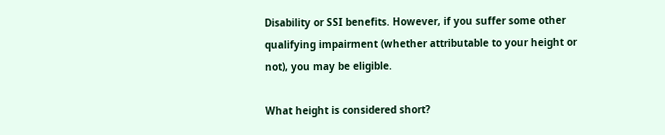Disability or SSI benefits. However, if you suffer some other qualifying impairment (whether attributable to your height or not), you may be eligible.

What height is considered short?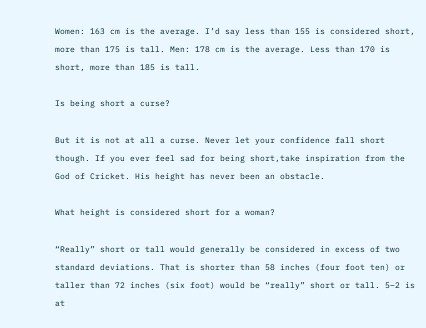Women: 163 cm is the average. I’d say less than 155 is considered short, more than 175 is tall. Men: 178 cm is the average. Less than 170 is short, more than 185 is tall.

Is being short a curse?

But it is not at all a curse. Never let your confidence fall short though. If you ever feel sad for being short,take inspiration from the God of Cricket. His height has never been an obstacle.

What height is considered short for a woman?

“Really” short or tall would generally be considered in excess of two standard deviations. That is shorter than 58 inches (four foot ten) or taller than 72 inches (six foot) would be “really” short or tall. 5–2 is at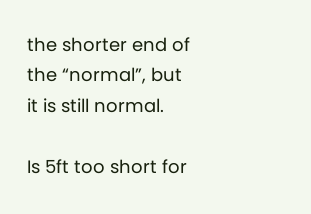the shorter end of the “normal”, but it is still normal.

Is 5ft too short for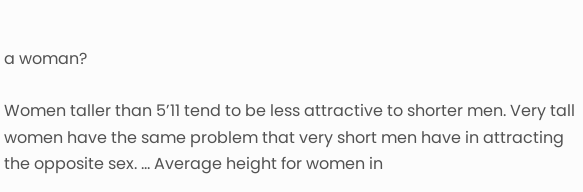a woman?

Women taller than 5’11 tend to be less attractive to shorter men. Very tall women have the same problem that very short men have in attracting the opposite sex. … Average height for women in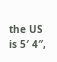the US is 5′ 4″,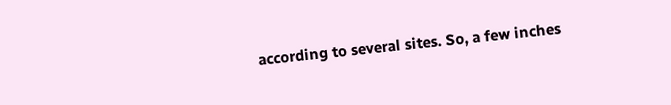according to several sites. So, a few inches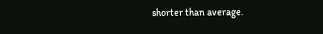shorter than average.